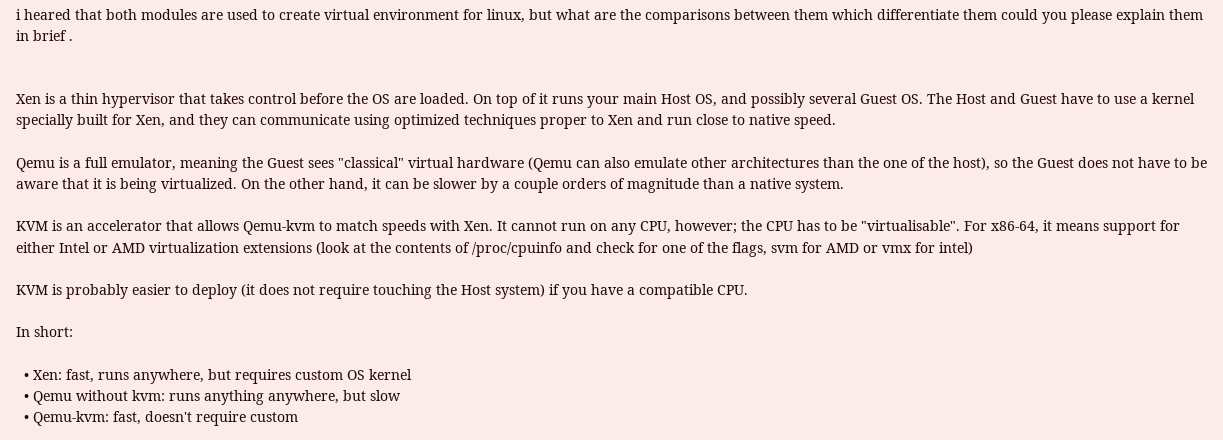i heared that both modules are used to create virtual environment for linux, but what are the comparisons between them which differentiate them could you please explain them in brief .


Xen is a thin hypervisor that takes control before the OS are loaded. On top of it runs your main Host OS, and possibly several Guest OS. The Host and Guest have to use a kernel specially built for Xen, and they can communicate using optimized techniques proper to Xen and run close to native speed.

Qemu is a full emulator, meaning the Guest sees "classical" virtual hardware (Qemu can also emulate other architectures than the one of the host), so the Guest does not have to be aware that it is being virtualized. On the other hand, it can be slower by a couple orders of magnitude than a native system.

KVM is an accelerator that allows Qemu-kvm to match speeds with Xen. It cannot run on any CPU, however; the CPU has to be "virtualisable". For x86-64, it means support for either Intel or AMD virtualization extensions (look at the contents of /proc/cpuinfo and check for one of the flags, svm for AMD or vmx for intel)

KVM is probably easier to deploy (it does not require touching the Host system) if you have a compatible CPU.

In short:

  • Xen: fast, runs anywhere, but requires custom OS kernel
  • Qemu without kvm: runs anything anywhere, but slow
  • Qemu-kvm: fast, doesn't require custom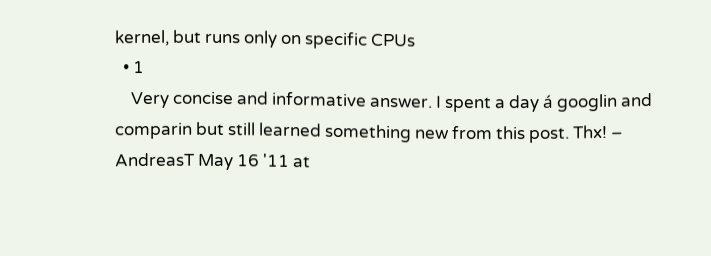kernel, but runs only on specific CPUs
  • 1
    Very concise and informative answer. I spent a day á googlin and comparin but still learned something new from this post. Thx! – AndreasT May 16 '11 at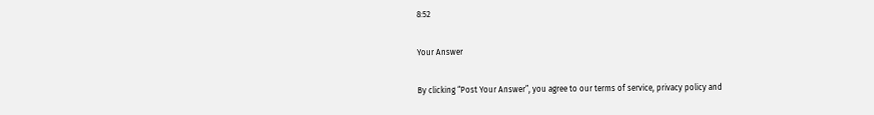8:52

Your Answer

By clicking “Post Your Answer”, you agree to our terms of service, privacy policy and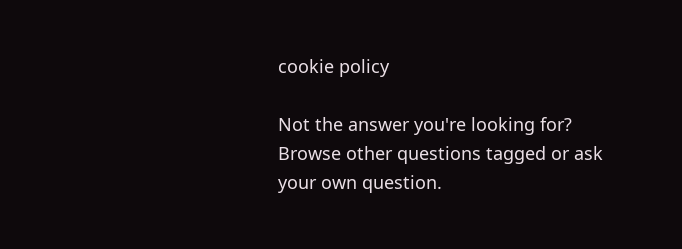cookie policy

Not the answer you're looking for? Browse other questions tagged or ask your own question.